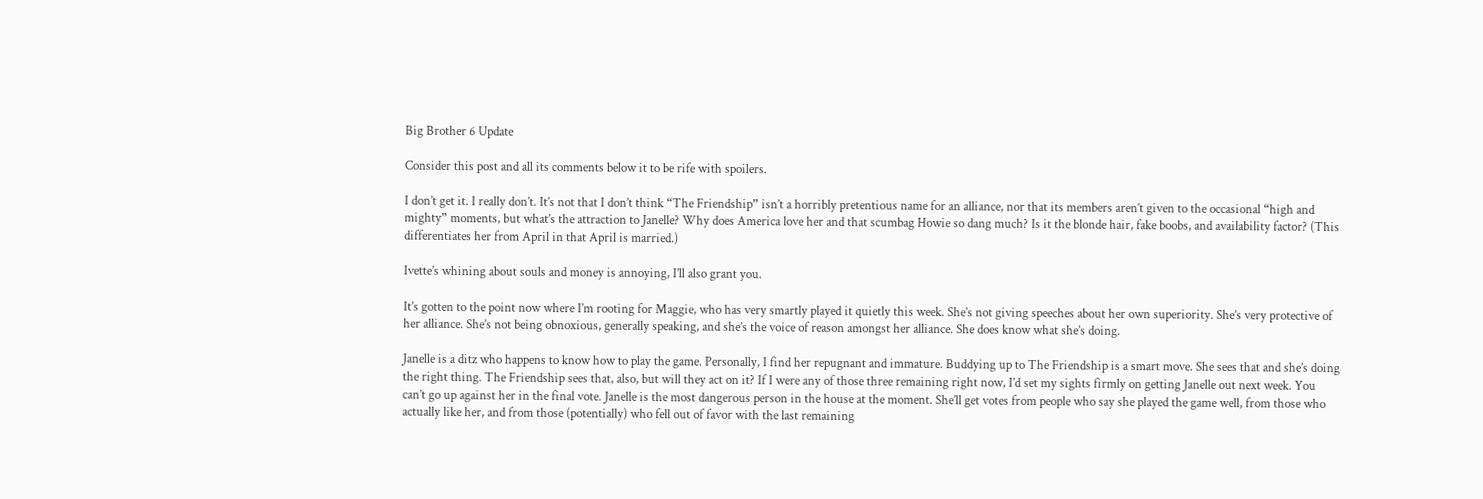Big Brother 6 Update

Consider this post and all its comments below it to be rife with spoilers.

I don’t get it. I really don’t. It’s not that I don’t think “The Friendship” isn’t a horribly pretentious name for an alliance, nor that its members aren’t given to the occasional “high and mighty” moments, but what’s the attraction to Janelle? Why does America love her and that scumbag Howie so dang much? Is it the blonde hair, fake boobs, and availability factor? (This differentiates her from April in that April is married.)

Ivette’s whining about souls and money is annoying, I’ll also grant you.

It’s gotten to the point now where I’m rooting for Maggie, who has very smartly played it quietly this week. She’s not giving speeches about her own superiority. She’s very protective of her alliance. She’s not being obnoxious, generally speaking, and she’s the voice of reason amongst her alliance. She does know what she’s doing.

Janelle is a ditz who happens to know how to play the game. Personally, I find her repugnant and immature. Buddying up to The Friendship is a smart move. She sees that and she’s doing the right thing. The Friendship sees that, also, but will they act on it? If I were any of those three remaining right now, I’d set my sights firmly on getting Janelle out next week. You can’t go up against her in the final vote. Janelle is the most dangerous person in the house at the moment. She’ll get votes from people who say she played the game well, from those who actually like her, and from those (potentially) who fell out of favor with the last remaining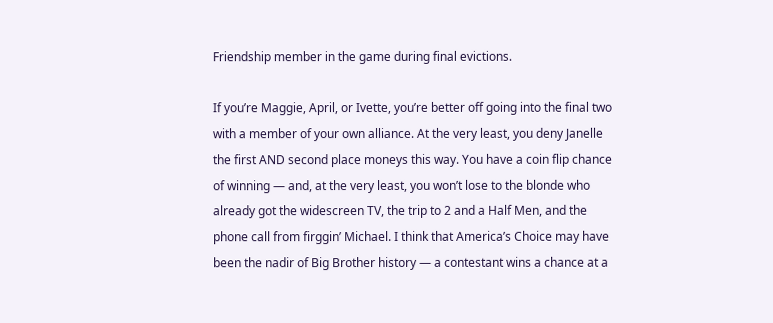Friendship member in the game during final evictions.

If you’re Maggie, April, or Ivette, you’re better off going into the final two with a member of your own alliance. At the very least, you deny Janelle the first AND second place moneys this way. You have a coin flip chance of winning — and, at the very least, you won’t lose to the blonde who already got the widescreen TV, the trip to 2 and a Half Men, and the phone call from firggin’ Michael. I think that America’s Choice may have been the nadir of Big Brother history — a contestant wins a chance at a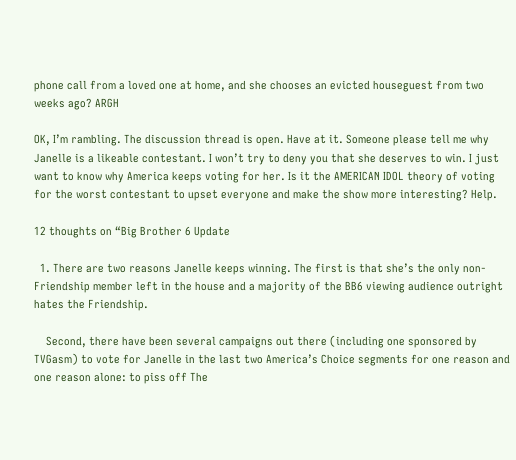phone call from a loved one at home, and she chooses an evicted houseguest from two weeks ago? ARGH

OK, I’m rambling. The discussion thread is open. Have at it. Someone please tell me why Janelle is a likeable contestant. I won’t try to deny you that she deserves to win. I just want to know why America keeps voting for her. Is it the AMERICAN IDOL theory of voting for the worst contestant to upset everyone and make the show more interesting? Help.

12 thoughts on “Big Brother 6 Update

  1. There are two reasons Janelle keeps winning. The first is that she’s the only non-Friendship member left in the house and a majority of the BB6 viewing audience outright hates the Friendship.

    Second, there have been several campaigns out there (including one sponsored by TVGasm) to vote for Janelle in the last two America’s Choice segments for one reason and one reason alone: to piss off The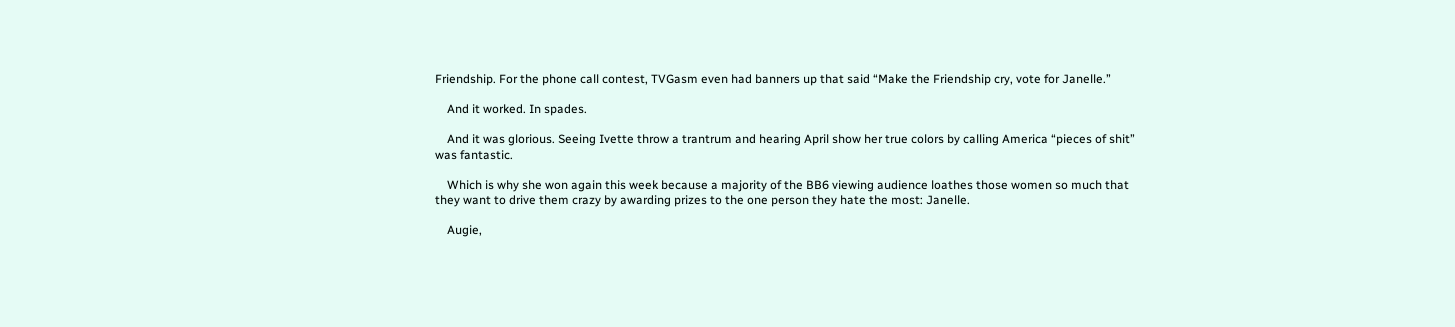Friendship. For the phone call contest, TVGasm even had banners up that said “Make the Friendship cry, vote for Janelle.”

    And it worked. In spades.

    And it was glorious. Seeing Ivette throw a trantrum and hearing April show her true colors by calling America “pieces of shit” was fantastic.

    Which is why she won again this week because a majority of the BB6 viewing audience loathes those women so much that they want to drive them crazy by awarding prizes to the one person they hate the most: Janelle.

    Augie,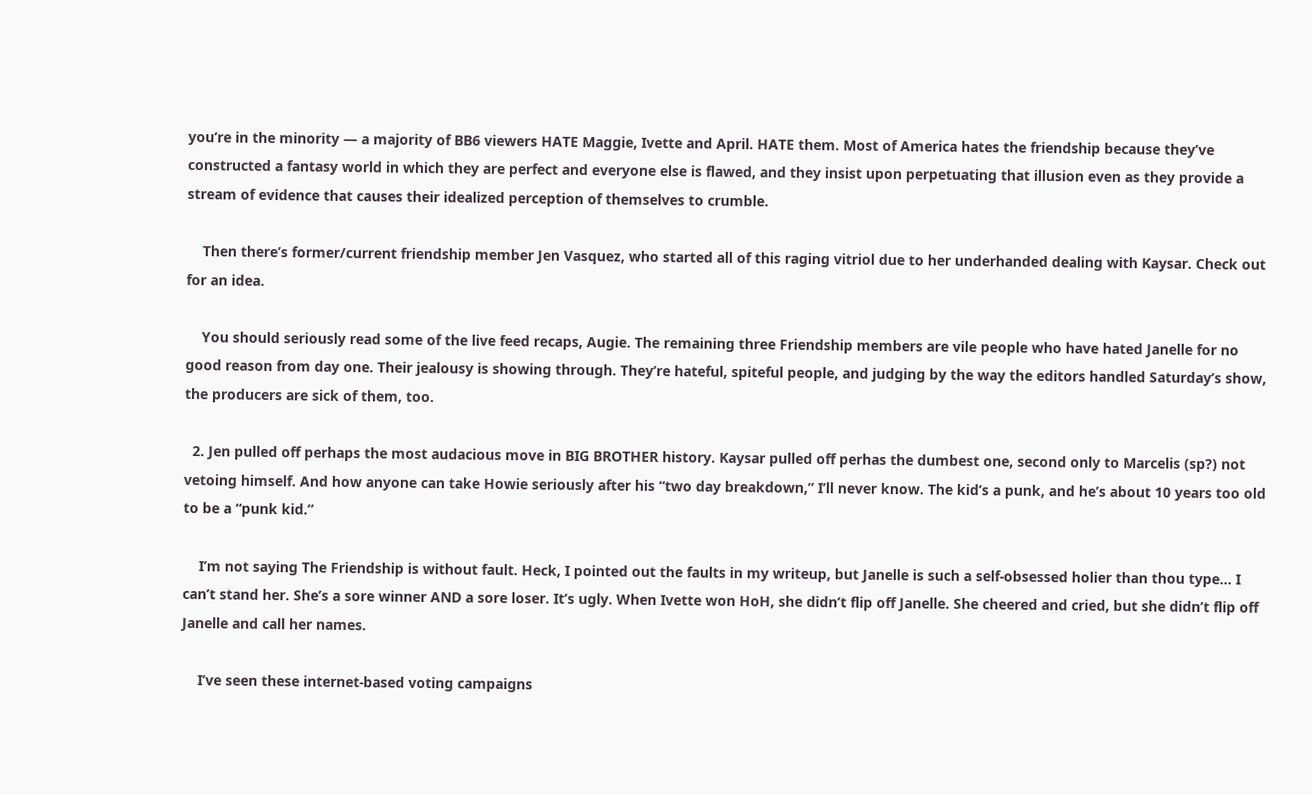you’re in the minority — a majority of BB6 viewers HATE Maggie, Ivette and April. HATE them. Most of America hates the friendship because they’ve constructed a fantasy world in which they are perfect and everyone else is flawed, and they insist upon perpetuating that illusion even as they provide a stream of evidence that causes their idealized perception of themselves to crumble.

    Then there’s former/current friendship member Jen Vasquez, who started all of this raging vitriol due to her underhanded dealing with Kaysar. Check out for an idea.

    You should seriously read some of the live feed recaps, Augie. The remaining three Friendship members are vile people who have hated Janelle for no good reason from day one. Their jealousy is showing through. They’re hateful, spiteful people, and judging by the way the editors handled Saturday’s show, the producers are sick of them, too.

  2. Jen pulled off perhaps the most audacious move in BIG BROTHER history. Kaysar pulled off perhas the dumbest one, second only to Marcelis (sp?) not vetoing himself. And how anyone can take Howie seriously after his “two day breakdown,” I’ll never know. The kid’s a punk, and he’s about 10 years too old to be a “punk kid.”

    I’m not saying The Friendship is without fault. Heck, I pointed out the faults in my writeup, but Janelle is such a self-obsessed holier than thou type… I can’t stand her. She’s a sore winner AND a sore loser. It’s ugly. When Ivette won HoH, she didn’t flip off Janelle. She cheered and cried, but she didn’t flip off Janelle and call her names.

    I’ve seen these internet-based voting campaigns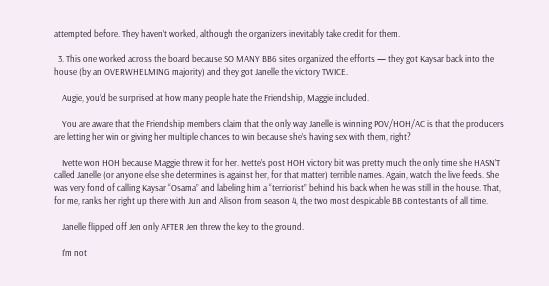attempted before. They haven’t worked, although the organizers inevitably take credit for them.

  3. This one worked across the board because SO MANY BB6 sites organized the efforts — they got Kaysar back into the house (by an OVERWHELMING majority) and they got Janelle the victory TWICE.

    Augie, you’d be surprised at how many people hate the Friendship, Maggie included.

    You are aware that the Friendship members claim that the only way Janelle is winning POV/HOH/AC is that the producers are letting her win or giving her multiple chances to win because she’s having sex with them, right?

    Ivette won HOH because Maggie threw it for her. Ivette’s post HOH victory bit was pretty much the only time she HASN’T called Janelle (or anyone else she determines is against her, for that matter) terrible names. Again, watch the live feeds. She was very fond of calling Kaysar “Osama” and labeling him a “terriorist” behind his back when he was still in the house. That, for me, ranks her right up there with Jun and Alison from season 4, the two most despicable BB contestants of all time.

    Janelle flipped off Jen only AFTER Jen threw the key to the ground.

    I’m not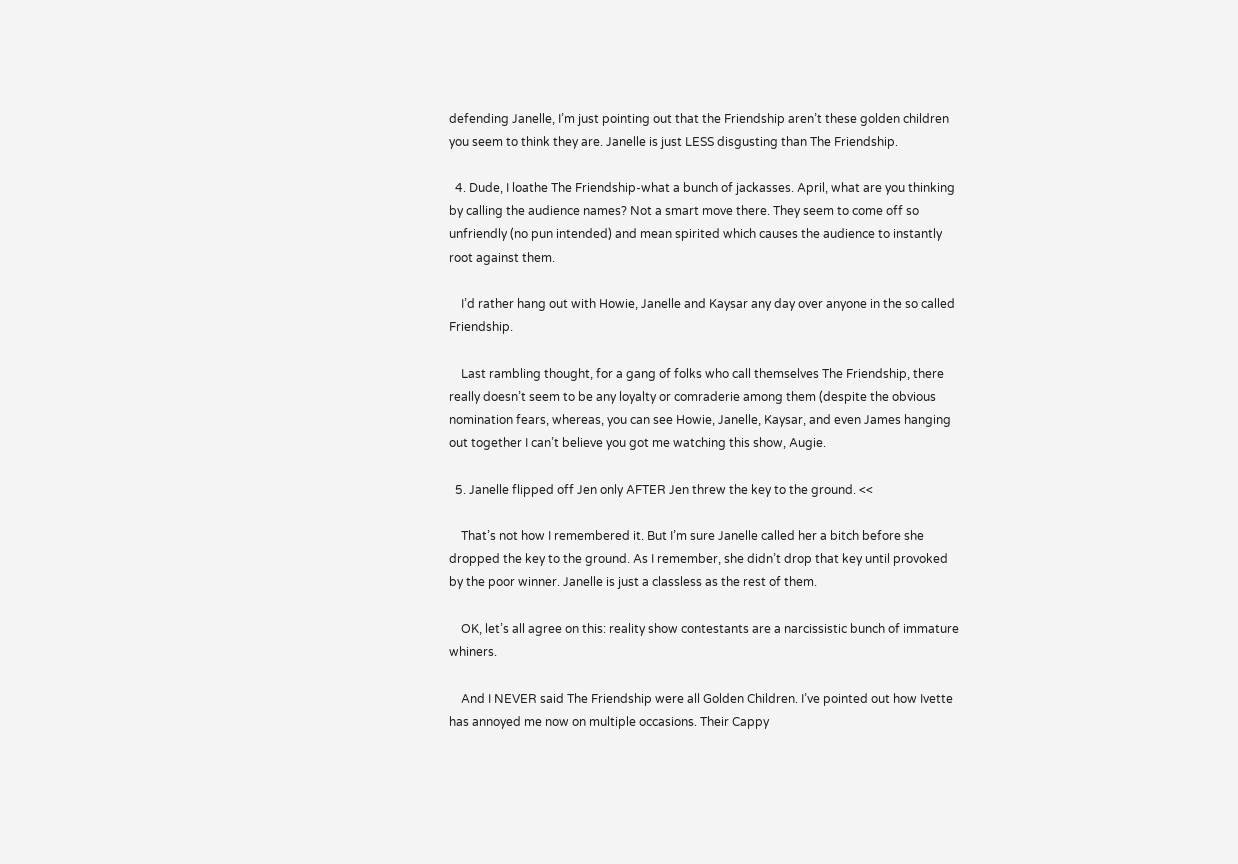defending Janelle, I’m just pointing out that the Friendship aren’t these golden children you seem to think they are. Janelle is just LESS disgusting than The Friendship.

  4. Dude, I loathe The Friendship-what a bunch of jackasses. April, what are you thinking by calling the audience names? Not a smart move there. They seem to come off so unfriendly (no pun intended) and mean spirited which causes the audience to instantly root against them.

    I’d rather hang out with Howie, Janelle and Kaysar any day over anyone in the so called Friendship.

    Last rambling thought, for a gang of folks who call themselves The Friendship, there really doesn’t seem to be any loyalty or comraderie among them (despite the obvious nomination fears, whereas, you can see Howie, Janelle, Kaysar, and even James hanging out together I can’t believe you got me watching this show, Augie.

  5. Janelle flipped off Jen only AFTER Jen threw the key to the ground. <<

    That’s not how I remembered it. But I’m sure Janelle called her a bitch before she dropped the key to the ground. As I remember, she didn’t drop that key until provoked by the poor winner. Janelle is just a classless as the rest of them.

    OK, let’s all agree on this: reality show contestants are a narcissistic bunch of immature whiners.

    And I NEVER said The Friendship were all Golden Children. I’ve pointed out how Ivette has annoyed me now on multiple occasions. Their Cappy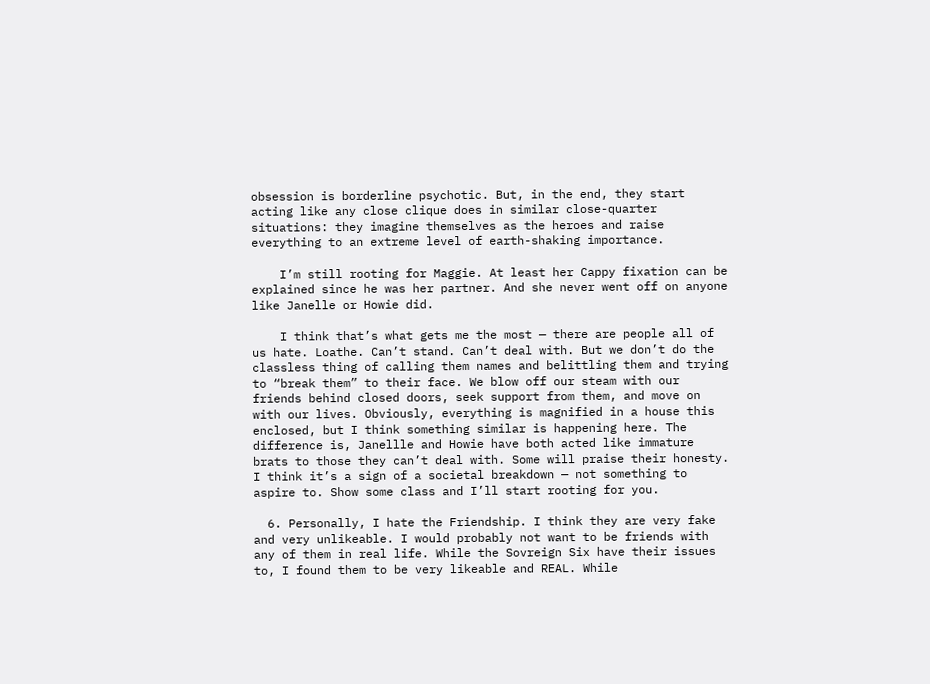obsession is borderline psychotic. But, in the end, they start acting like any close clique does in similar close-quarter situations: they imagine themselves as the heroes and raise everything to an extreme level of earth-shaking importance.

    I’m still rooting for Maggie. At least her Cappy fixation can be explained since he was her partner. And she never went off on anyone like Janelle or Howie did.

    I think that’s what gets me the most — there are people all of us hate. Loathe. Can’t stand. Can’t deal with. But we don’t do the classless thing of calling them names and belittling them and trying to “break them” to their face. We blow off our steam with our friends behind closed doors, seek support from them, and move on with our lives. Obviously, everything is magnified in a house this enclosed, but I think something similar is happening here. The difference is, Janellle and Howie have both acted like immature brats to those they can’t deal with. Some will praise their honesty. I think it’s a sign of a societal breakdown — not something to aspire to. Show some class and I’ll start rooting for you.

  6. Personally, I hate the Friendship. I think they are very fake and very unlikeable. I would probably not want to be friends with any of them in real life. While the Sovreign Six have their issues to, I found them to be very likeable and REAL. While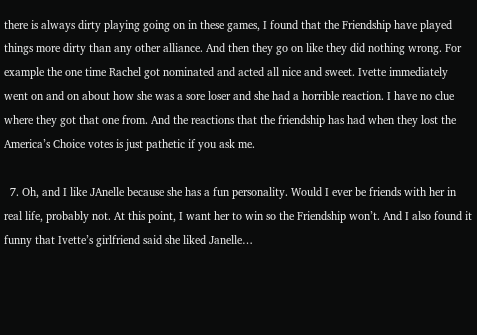there is always dirty playing going on in these games, I found that the Friendship have played things more dirty than any other alliance. And then they go on like they did nothing wrong. For example the one time Rachel got nominated and acted all nice and sweet. Ivette immediately went on and on about how she was a sore loser and she had a horrible reaction. I have no clue where they got that one from. And the reactions that the friendship has had when they lost the America’s Choice votes is just pathetic if you ask me.

  7. Oh, and I like JAnelle because she has a fun personality. Would I ever be friends with her in real life, probably not. At this point, I want her to win so the Friendship won’t. And I also found it funny that Ivette’s girlfriend said she liked Janelle…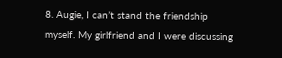8. Augie, I can’t stand the friendship myself. My girlfriend and I were discussing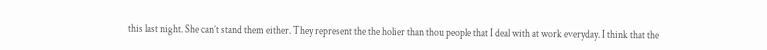this last night. She can’t stand them either. They represent the the holier than thou people that I deal with at work everyday. I think that the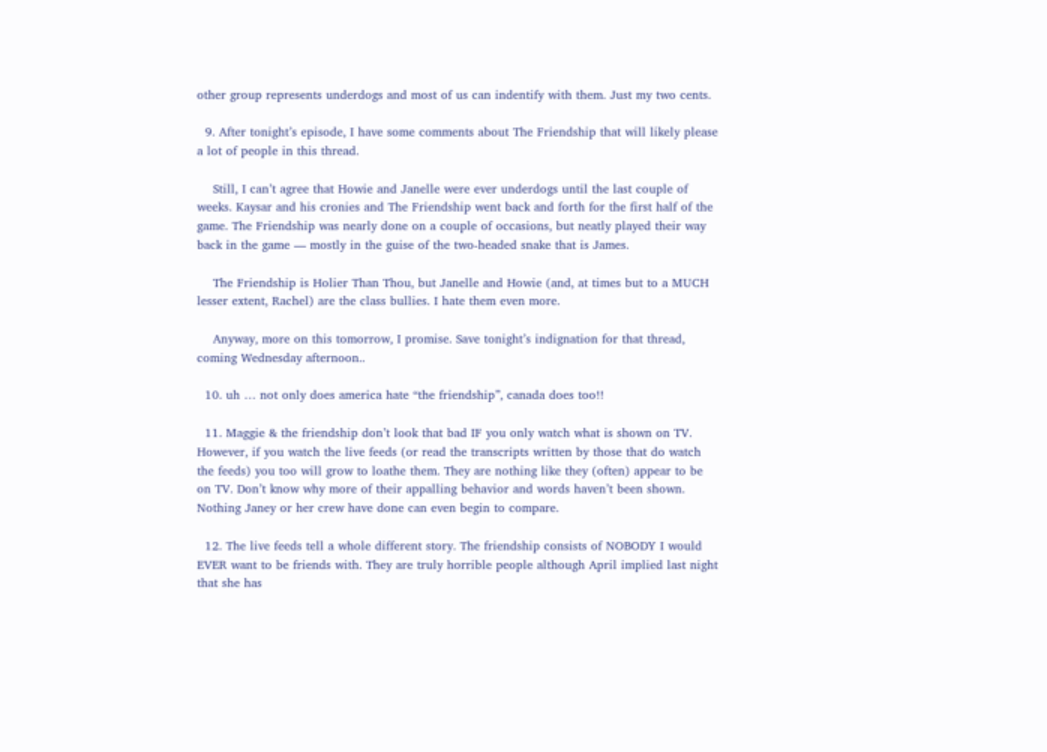other group represents underdogs and most of us can indentify with them. Just my two cents.

  9. After tonight’s episode, I have some comments about The Friendship that will likely please a lot of people in this thread.

    Still, I can’t agree that Howie and Janelle were ever underdogs until the last couple of weeks. Kaysar and his cronies and The Friendship went back and forth for the first half of the game. The Friendship was nearly done on a couple of occasions, but neatly played their way back in the game — mostly in the guise of the two-headed snake that is James.

    The Friendship is Holier Than Thou, but Janelle and Howie (and, at times but to a MUCH lesser extent, Rachel) are the class bullies. I hate them even more.

    Anyway, more on this tomorrow, I promise. Save tonight’s indignation for that thread, coming Wednesday afternoon..

  10. uh … not only does america hate “the friendship”, canada does too!!

  11. Maggie & the friendship don’t look that bad IF you only watch what is shown on TV. However, if you watch the live feeds (or read the transcripts written by those that do watch the feeds) you too will grow to loathe them. They are nothing like they (often) appear to be on TV. Don’t know why more of their appalling behavior and words haven’t been shown. Nothing Janey or her crew have done can even begin to compare.

  12. The live feeds tell a whole different story. The friendship consists of NOBODY I would EVER want to be friends with. They are truly horrible people although April implied last night that she has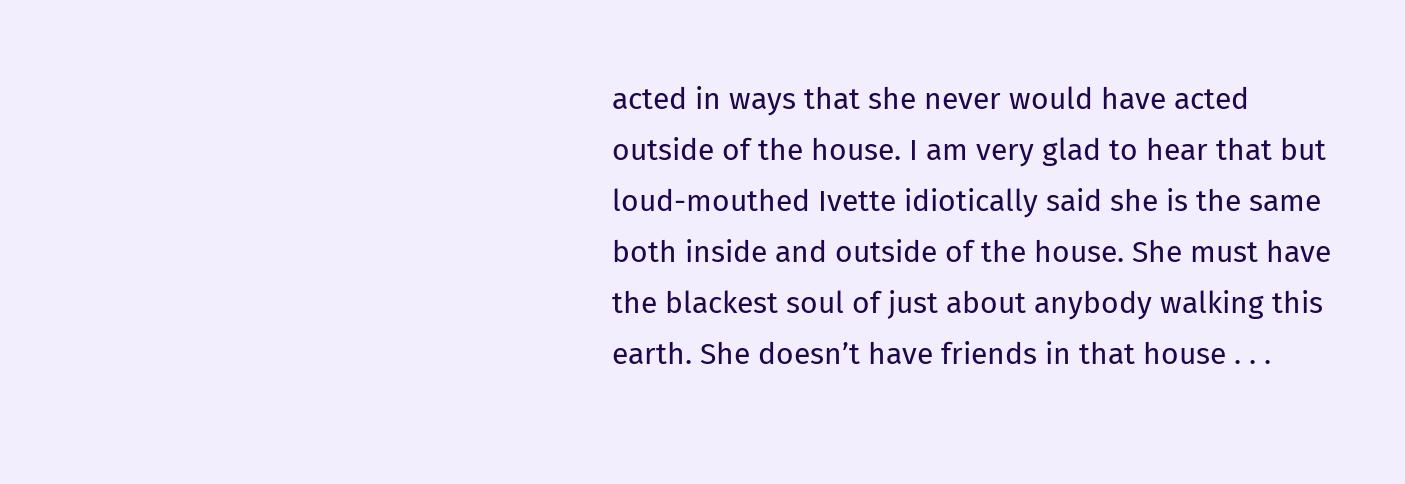acted in ways that she never would have acted outside of the house. I am very glad to hear that but loud-mouthed Ivette idiotically said she is the same both inside and outside of the house. She must have the blackest soul of just about anybody walking this earth. She doesn’t have friends in that house . . .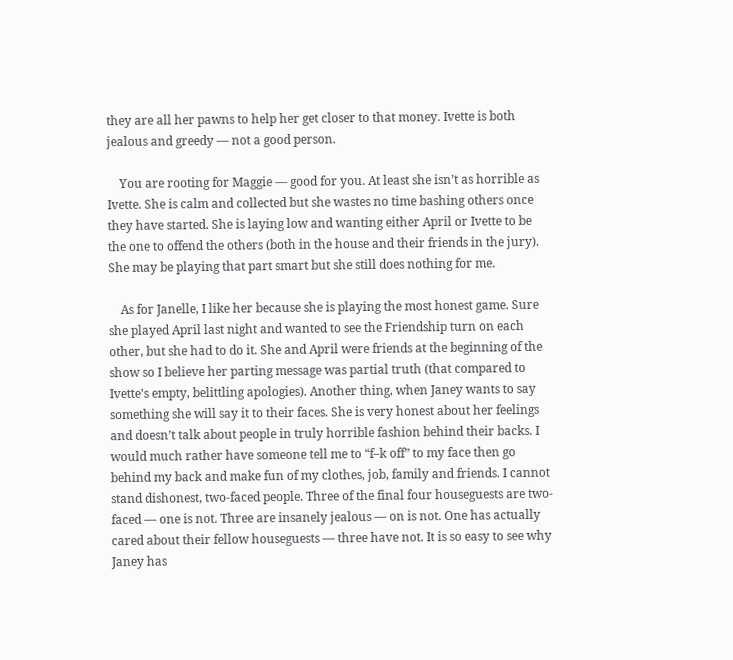they are all her pawns to help her get closer to that money. Ivette is both jealous and greedy — not a good person.

    You are rooting for Maggie — good for you. At least she isn’t as horrible as Ivette. She is calm and collected but she wastes no time bashing others once they have started. She is laying low and wanting either April or Ivette to be the one to offend the others (both in the house and their friends in the jury). She may be playing that part smart but she still does nothing for me.

    As for Janelle, I like her because she is playing the most honest game. Sure she played April last night and wanted to see the Friendship turn on each other, but she had to do it. She and April were friends at the beginning of the show so I believe her parting message was partial truth (that compared to Ivette’s empty, belittling apologies). Another thing, when Janey wants to say something she will say it to their faces. She is very honest about her feelings and doesn’t talk about people in truly horrible fashion behind their backs. I would much rather have someone tell me to “f–k off” to my face then go behind my back and make fun of my clothes, job, family and friends. I cannot stand dishonest, two-faced people. Three of the final four houseguests are two-faced — one is not. Three are insanely jealous — on is not. One has actually cared about their fellow houseguests — three have not. It is so easy to see why Janey has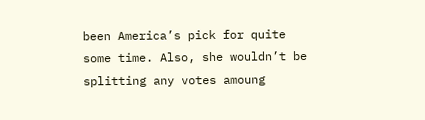been America’s pick for quite some time. Also, she wouldn’t be splitting any votes amoung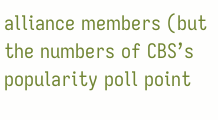alliance members (but the numbers of CBS’s popularity poll point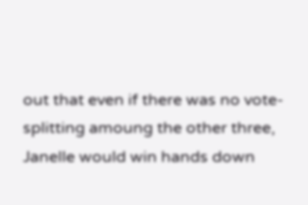out that even if there was no vote-splitting amoung the other three, Janelle would win hands down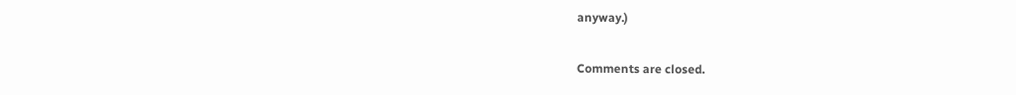anyway.)

Comments are closed.